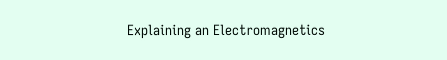Explaining an Electromagnetics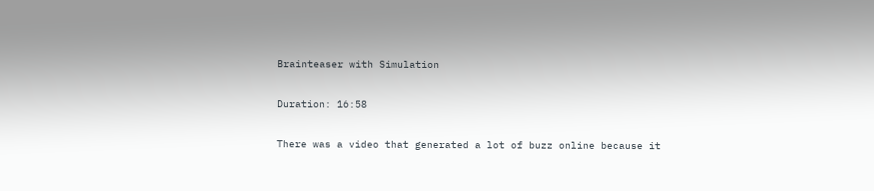Brainteaser with Simulation

Duration: 16:58

There was a video that generated a lot of buzz online because it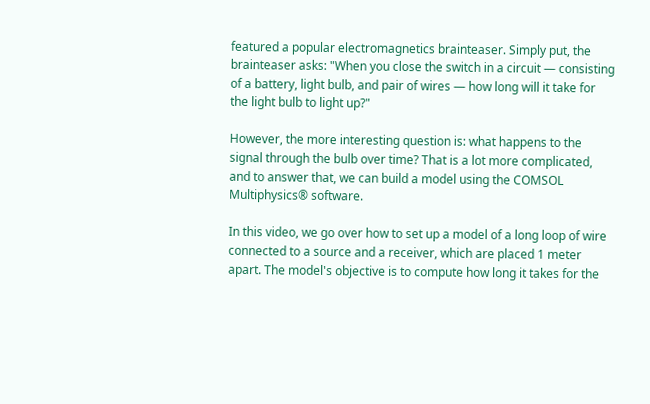featured a popular electromagnetics brainteaser. Simply put, the brainteaser asks: "When you close the switch in a circuit — consisting of a battery, light bulb, and pair of wires — how long will it take for the light bulb to light up?"

However, the more interesting question is: what happens to the signal through the bulb over time? That is a lot more complicated, and to answer that, we can build a model using the COMSOL Multiphysics® software.

In this video, we go over how to set up a model of a long loop of wire connected to a source and a receiver, which are placed 1 meter apart. The model's objective is to compute how long it takes for the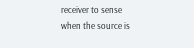receiver to sense when the source is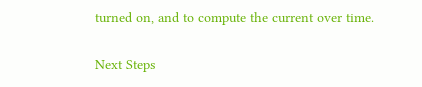turned on, and to compute the current over time.

Next Steps